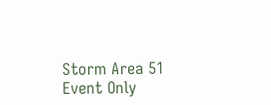Storm Area 51 Event Only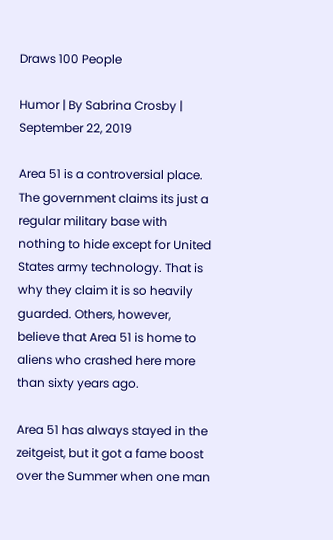Draws 100 People

Humor | By Sabrina Crosby | September 22, 2019

Area 51 is a controversial place. The government claims its just a regular military base with nothing to hide except for United States army technology. That is why they claim it is so heavily guarded. Others, however, believe that Area 51 is home to aliens who crashed here more than sixty years ago.

Area 51 has always stayed in the zeitgeist, but it got a fame boost over the Summer when one man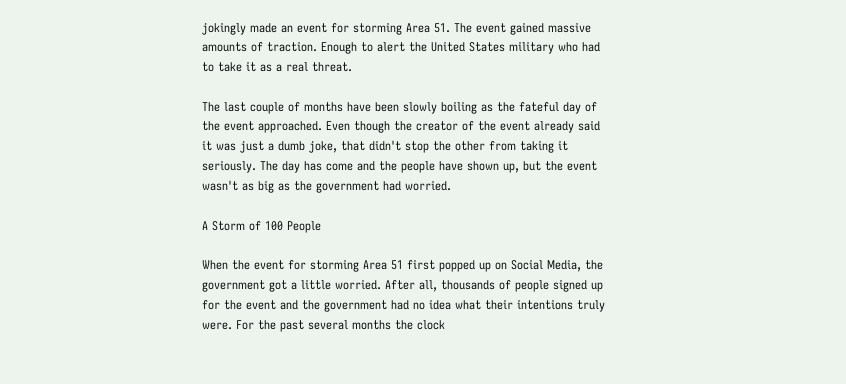jokingly made an event for storming Area 51. The event gained massive amounts of traction. Enough to alert the United States military who had to take it as a real threat.

The last couple of months have been slowly boiling as the fateful day of the event approached. Even though the creator of the event already said it was just a dumb joke, that didn't stop the other from taking it seriously. The day has come and the people have shown up, but the event wasn't as big as the government had worried.

A Storm of 100 People

When the event for storming Area 51 first popped up on Social Media, the government got a little worried. After all, thousands of people signed up for the event and the government had no idea what their intentions truly were. For the past several months the clock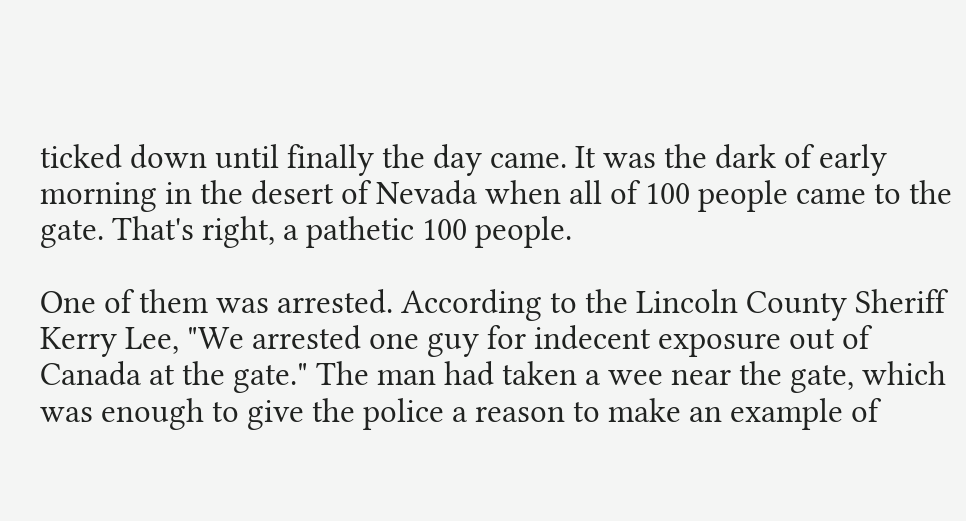ticked down until finally the day came. It was the dark of early morning in the desert of Nevada when all of 100 people came to the gate. That's right, a pathetic 100 people.

One of them was arrested. According to the Lincoln County Sheriff Kerry Lee, "We arrested one guy for indecent exposure out of Canada at the gate." The man had taken a wee near the gate, which was enough to give the police a reason to make an example of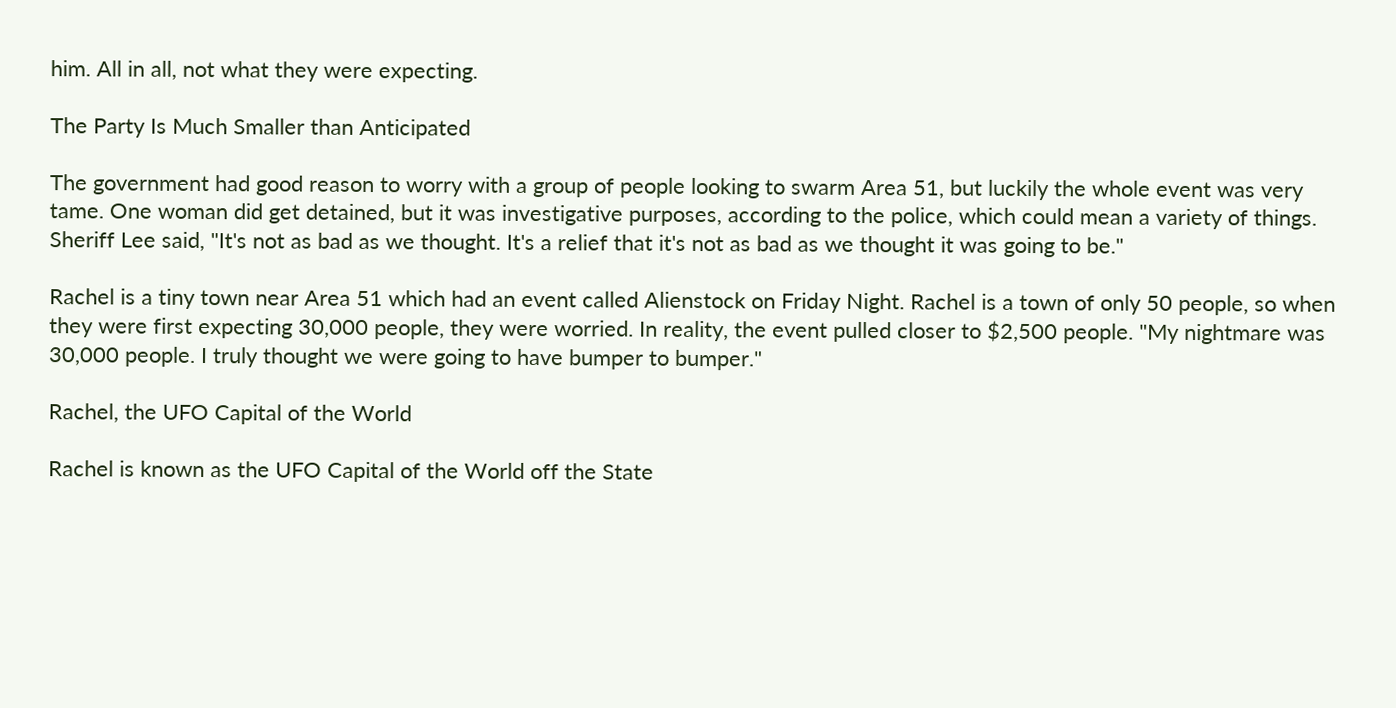him. All in all, not what they were expecting.

The Party Is Much Smaller than Anticipated

The government had good reason to worry with a group of people looking to swarm Area 51, but luckily the whole event was very tame. One woman did get detained, but it was investigative purposes, according to the police, which could mean a variety of things. Sheriff Lee said, "It's not as bad as we thought. It's a relief that it's not as bad as we thought it was going to be."

Rachel is a tiny town near Area 51 which had an event called Alienstock on Friday Night. Rachel is a town of only 50 people, so when they were first expecting 30,000 people, they were worried. In reality, the event pulled closer to $2,500 people. "My nightmare was 30,000 people. I truly thought we were going to have bumper to bumper."

Rachel, the UFO Capital of the World

Rachel is known as the UFO Capital of the World off the State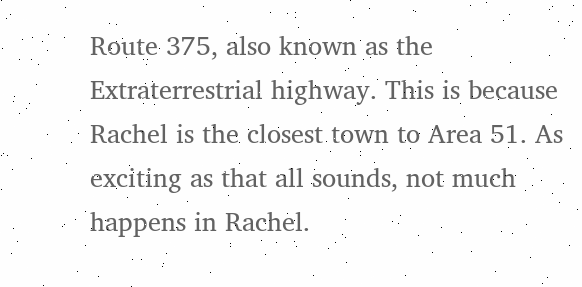Route 375, also known as the Extraterrestrial highway. This is because Rachel is the closest town to Area 51. As exciting as that all sounds, not much happens in Rachel.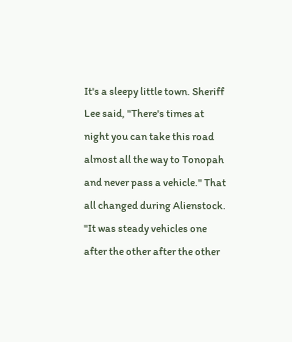It's a sleepy little town. Sheriff Lee said, "There's times at night you can take this road almost all the way to Tonopah and never pass a vehicle." That all changed during Alienstock. "It was steady vehicles one after the other after the other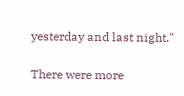yesterday and last night."

There were more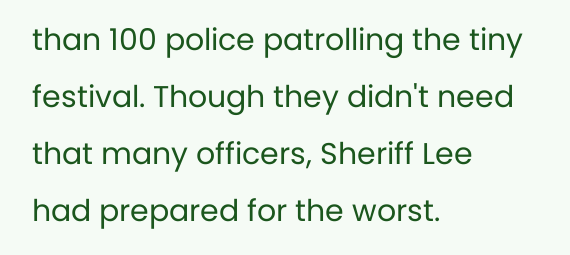than 100 police patrolling the tiny festival. Though they didn't need that many officers, Sheriff Lee had prepared for the worst.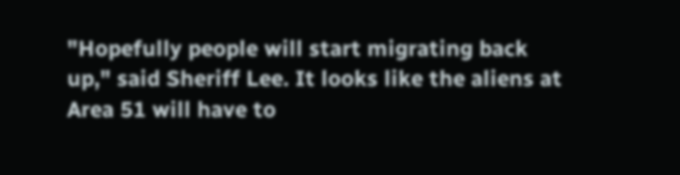"Hopefully people will start migrating back up," said Sheriff Lee. It looks like the aliens at Area 51 will have to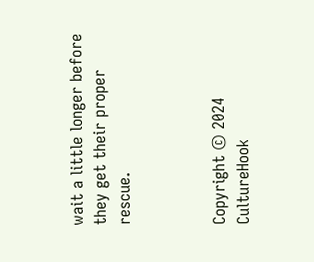wait a little longer before they get their proper rescue.



Copyright © 2024 CultureHook